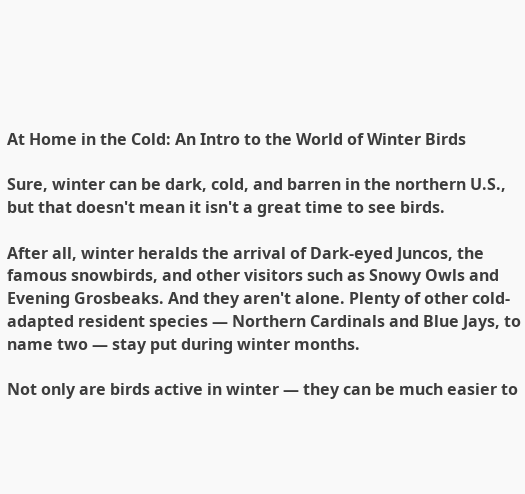At Home in the Cold: An Intro to the World of Winter Birds

Sure, winter can be dark, cold, and barren in the northern U.S., but that doesn't mean it isn't a great time to see birds.

After all, winter heralds the arrival of Dark-eyed Juncos, the famous snowbirds, and other visitors such as Snowy Owls and Evening Grosbeaks. And they aren't alone. Plenty of other cold-adapted resident species — Northern Cardinals and Blue Jays, to name two — stay put during winter months.

Not only are birds active in winter — they can be much easier to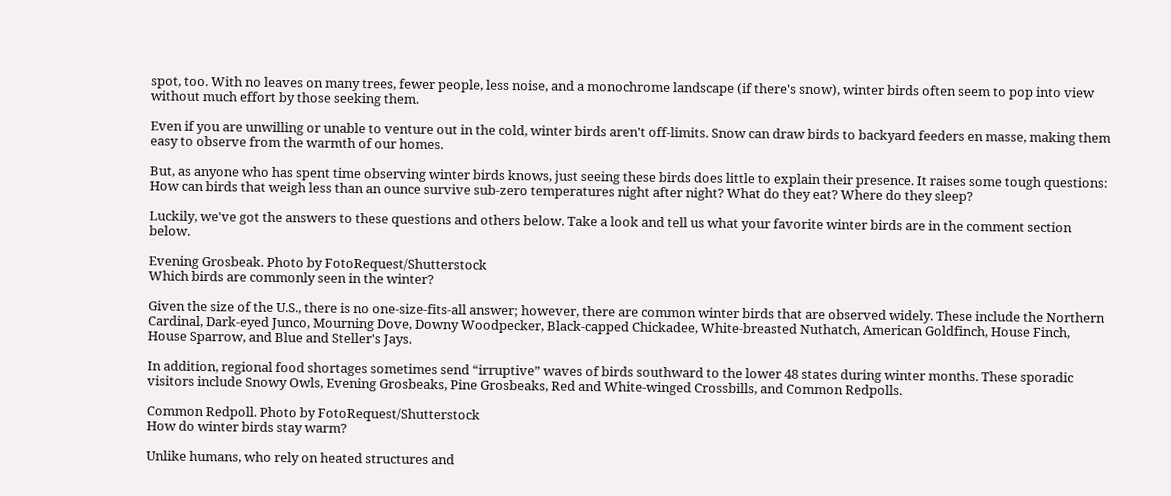spot, too. With no leaves on many trees, fewer people, less noise, and a monochrome landscape (if there's snow), winter birds often seem to pop into view without much effort by those seeking them.

Even if you are unwilling or unable to venture out in the cold, winter birds aren't off-limits. Snow can draw birds to backyard feeders en masse, making them easy to observe from the warmth of our homes.

But, as anyone who has spent time observing winter birds knows, just seeing these birds does little to explain their presence. It raises some tough questions: How can birds that weigh less than an ounce survive sub-zero temperatures night after night? What do they eat? Where do they sleep?

Luckily, we've got the answers to these questions and others below. Take a look and tell us what your favorite winter birds are in the comment section below.

Evening Grosbeak. Photo by FotoRequest/Shutterstock
Which birds are commonly seen in the winter?

Given the size of the U.S., there is no one-size-fits-all answer; however, there are common winter birds that are observed widely. These include the Northern Cardinal, Dark-eyed Junco, Mourning Dove, Downy Woodpecker, Black-capped Chickadee, White-breasted Nuthatch, American Goldfinch, House Finch, House Sparrow, and Blue and Steller's Jays.

In addition, regional food shortages sometimes send “irruptive” waves of birds southward to the lower 48 states during winter months. These sporadic visitors include Snowy Owls, Evening Grosbeaks, Pine Grosbeaks, Red and White-winged Crossbills, and Common Redpolls.

Common Redpoll. Photo by FotoRequest/Shutterstock
How do winter birds stay warm?

Unlike humans, who rely on heated structures and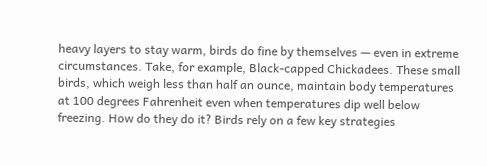heavy layers to stay warm, birds do fine by themselves — even in extreme circumstances. Take, for example, Black-capped Chickadees. These small birds, which weigh less than half an ounce, maintain body temperatures at 100 degrees Fahrenheit even when temperatures dip well below freezing. How do they do it? Birds rely on a few key strategies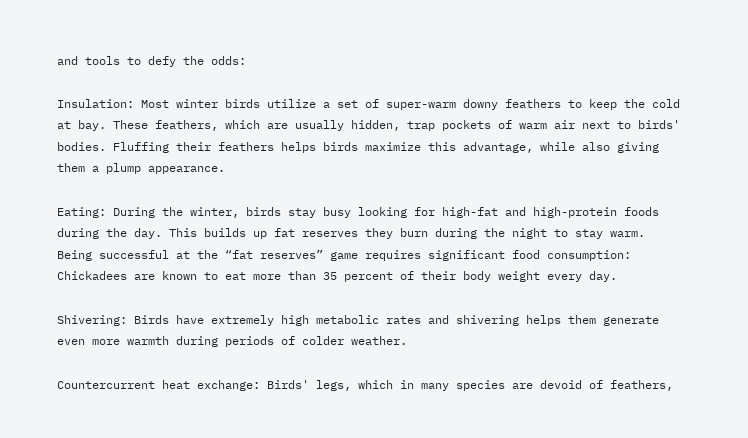and tools to defy the odds:

Insulation: Most winter birds utilize a set of super-warm downy feathers to keep the cold at bay. These feathers, which are usually hidden, trap pockets of warm air next to birds' bodies. Fluffing their feathers helps birds maximize this advantage, while also giving them a plump appearance.

Eating: During the winter, birds stay busy looking for high-fat and high-protein foods during the day. This builds up fat reserves they burn during the night to stay warm. Being successful at the “fat reserves” game requires significant food consumption: Chickadees are known to eat more than 35 percent of their body weight every day.

Shivering: Birds have extremely high metabolic rates and shivering helps them generate even more warmth during periods of colder weather.

Countercurrent heat exchange: Birds' legs, which in many species are devoid of feathers,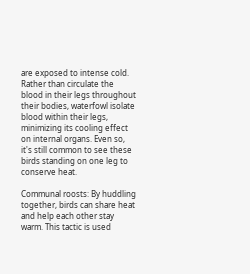are exposed to intense cold. Rather than circulate the blood in their legs throughout their bodies, waterfowl isolate blood within their legs, minimizing its cooling effect on internal organs. Even so, it's still common to see these birds standing on one leg to conserve heat.

Communal roosts: By huddling together, birds can share heat and help each other stay warm. This tactic is used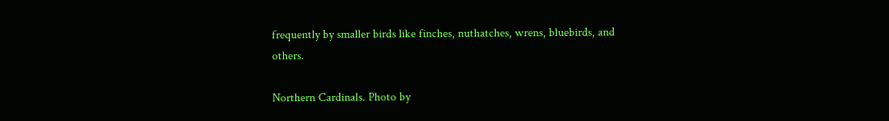frequently by smaller birds like finches, nuthatches, wrens, bluebirds, and others.

Northern Cardinals. Photo by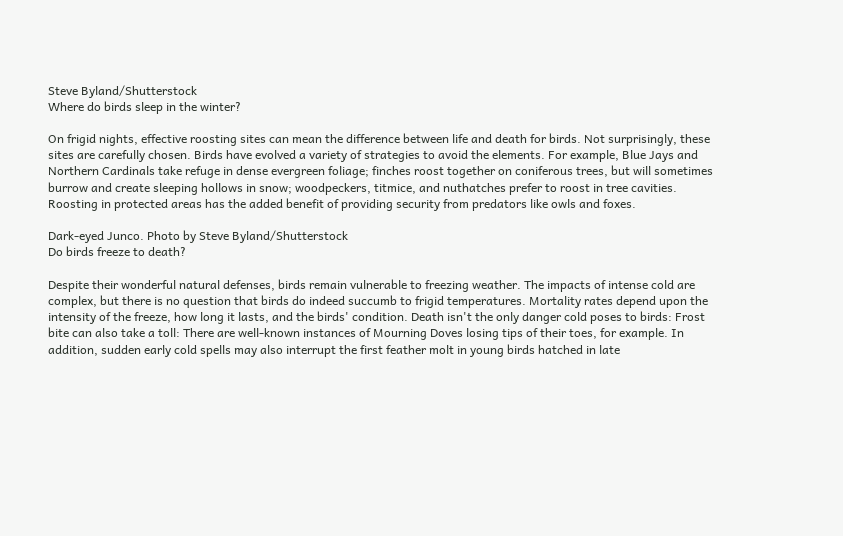Steve Byland/Shutterstock
Where do birds sleep in the winter?

On frigid nights, effective roosting sites can mean the difference between life and death for birds. Not surprisingly, these sites are carefully chosen. Birds have evolved a variety of strategies to avoid the elements. For example, Blue Jays and Northern Cardinals take refuge in dense evergreen foliage; finches roost together on coniferous trees, but will sometimes burrow and create sleeping hollows in snow; woodpeckers, titmice, and nuthatches prefer to roost in tree cavities. Roosting in protected areas has the added benefit of providing security from predators like owls and foxes.

Dark-eyed Junco. Photo by Steve Byland/Shutterstock
Do birds freeze to death?

Despite their wonderful natural defenses, birds remain vulnerable to freezing weather. The impacts of intense cold are complex, but there is no question that birds do indeed succumb to frigid temperatures. Mortality rates depend upon the intensity of the freeze, how long it lasts, and the birds' condition. Death isn't the only danger cold poses to birds: Frost bite can also take a toll: There are well-known instances of Mourning Doves losing tips of their toes, for example. In addition, sudden early cold spells may also interrupt the first feather molt in young birds hatched in late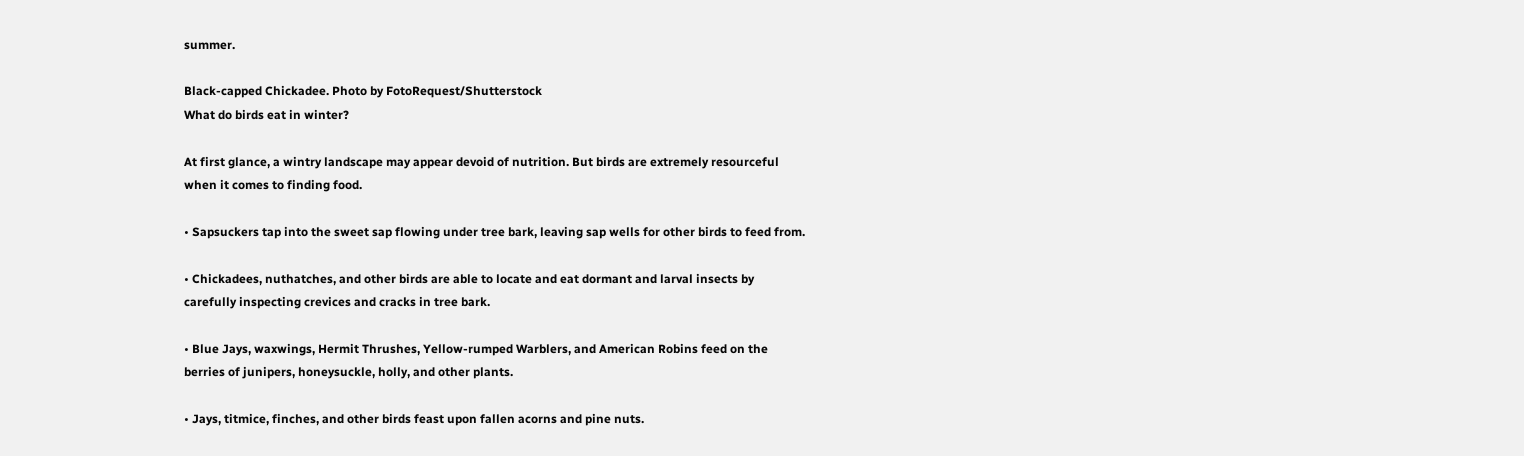summer.

Black-capped Chickadee. Photo by FotoRequest/Shutterstock
What do birds eat in winter?

At first glance, a wintry landscape may appear devoid of nutrition. But birds are extremely resourceful when it comes to finding food.

• Sapsuckers tap into the sweet sap flowing under tree bark, leaving sap wells for other birds to feed from.

• Chickadees, nuthatches, and other birds are able to locate and eat dormant and larval insects by carefully inspecting crevices and cracks in tree bark.

• Blue Jays, waxwings, Hermit Thrushes, Yellow-rumped Warblers, and American Robins feed on the berries of junipers, honeysuckle, holly, and other plants.

• Jays, titmice, finches, and other birds feast upon fallen acorns and pine nuts.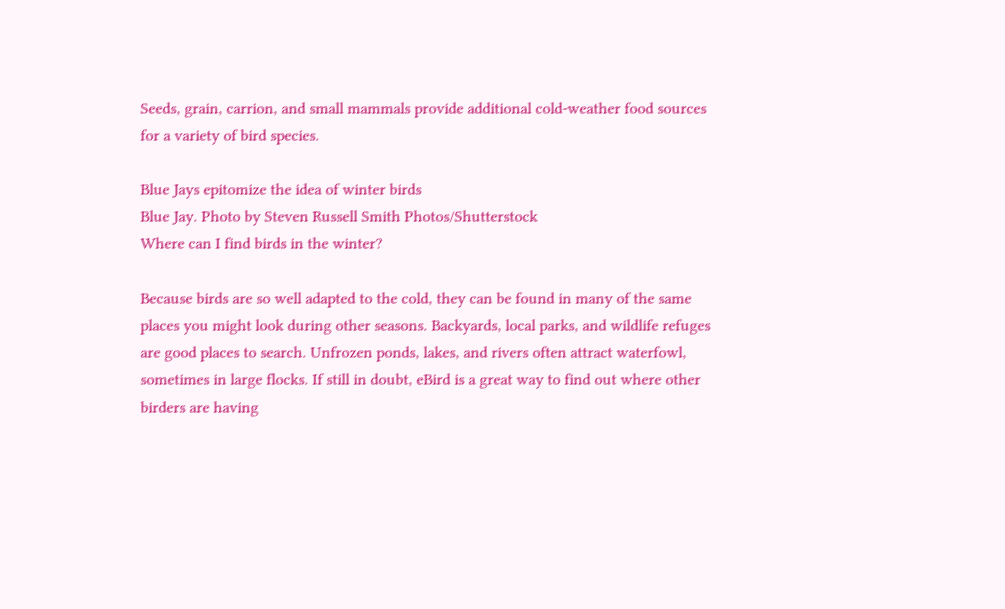Seeds, grain, carrion, and small mammals provide additional cold-weather food sources for a variety of bird species.

Blue Jays epitomize the idea of winter birds
Blue Jay. Photo by Steven Russell Smith Photos/Shutterstock
Where can I find birds in the winter?

Because birds are so well adapted to the cold, they can be found in many of the same places you might look during other seasons. Backyards, local parks, and wildlife refuges are good places to search. Unfrozen ponds, lakes, and rivers often attract waterfowl, sometimes in large flocks. If still in doubt, eBird is a great way to find out where other birders are having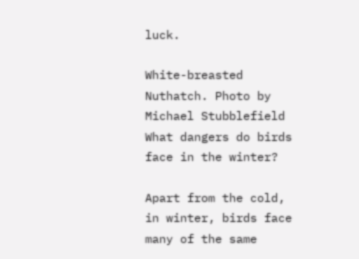luck.

White-breasted Nuthatch. Photo by Michael Stubblefield
What dangers do birds face in the winter?

Apart from the cold, in winter, birds face many of the same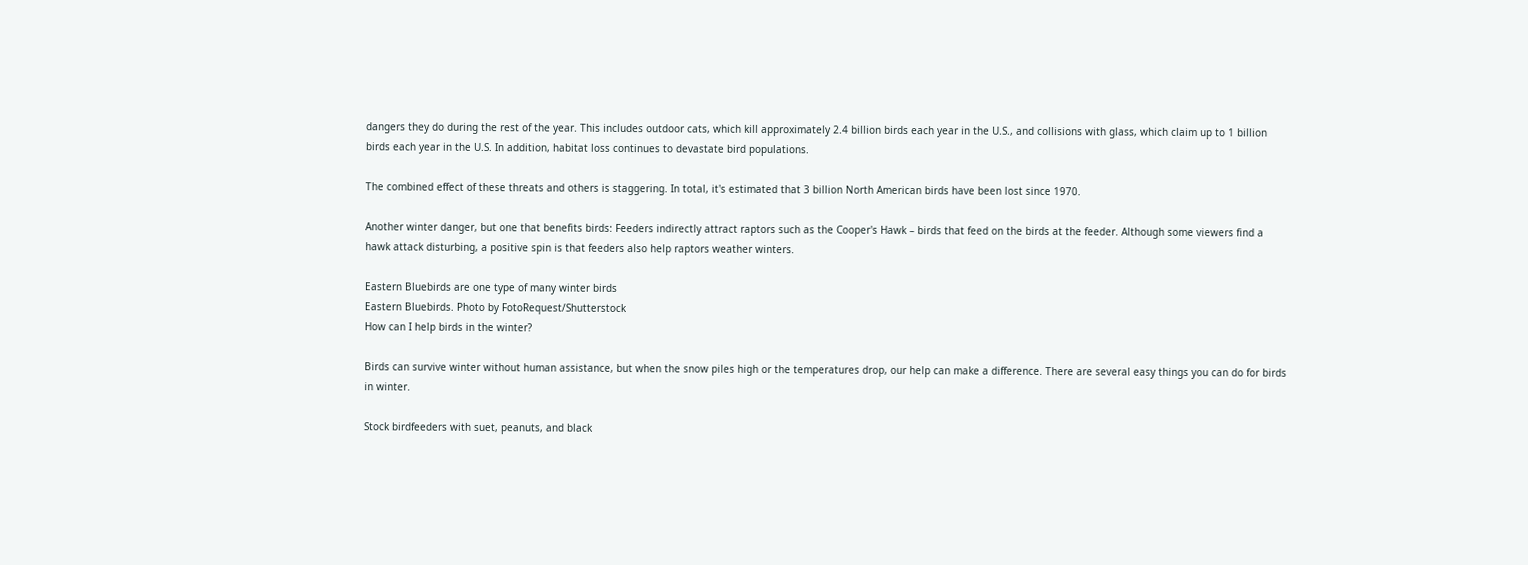dangers they do during the rest of the year. This includes outdoor cats, which kill approximately 2.4 billion birds each year in the U.S., and collisions with glass, which claim up to 1 billion birds each year in the U.S. In addition, habitat loss continues to devastate bird populations.

The combined effect of these threats and others is staggering. In total, it's estimated that 3 billion North American birds have been lost since 1970.

Another winter danger, but one that benefits birds: Feeders indirectly attract raptors such as the Cooper's Hawk – birds that feed on the birds at the feeder. Although some viewers find a hawk attack disturbing, a positive spin is that feeders also help raptors weather winters.

Eastern Bluebirds are one type of many winter birds
Eastern Bluebirds. Photo by FotoRequest/Shutterstock
How can I help birds in the winter?

Birds can survive winter without human assistance, but when the snow piles high or the temperatures drop, our help can make a difference. There are several easy things you can do for birds in winter.

Stock birdfeeders with suet, peanuts, and black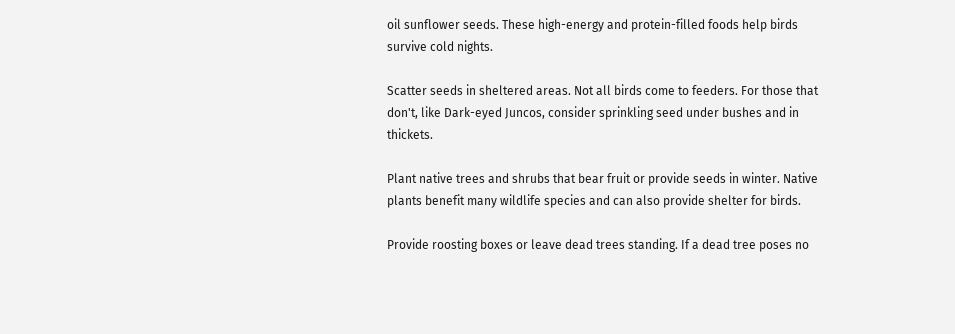oil sunflower seeds. These high-energy and protein-filled foods help birds survive cold nights.

Scatter seeds in sheltered areas. Not all birds come to feeders. For those that don't, like Dark-eyed Juncos, consider sprinkling seed under bushes and in thickets.

Plant native trees and shrubs that bear fruit or provide seeds in winter. Native plants benefit many wildlife species and can also provide shelter for birds.

Provide roosting boxes or leave dead trees standing. If a dead tree poses no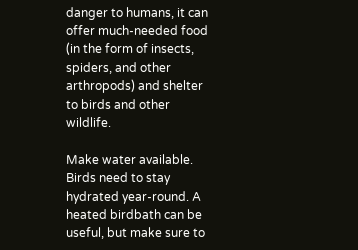danger to humans, it can offer much-needed food (in the form of insects, spiders, and other arthropods) and shelter to birds and other wildlife.

Make water available. Birds need to stay hydrated year-round. A heated birdbath can be useful, but make sure to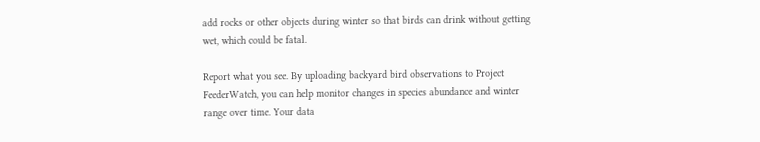add rocks or other objects during winter so that birds can drink without getting wet, which could be fatal.

Report what you see. By uploading backyard bird observations to Project FeederWatch, you can help monitor changes in species abundance and winter range over time. Your data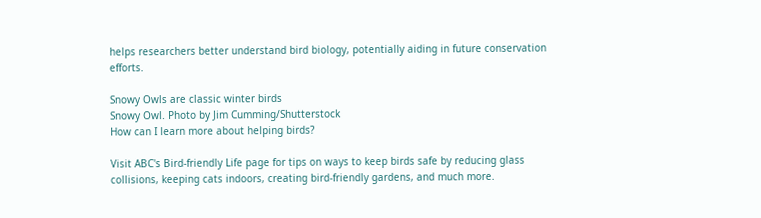helps researchers better understand bird biology, potentially aiding in future conservation efforts.

Snowy Owls are classic winter birds
Snowy Owl. Photo by Jim Cumming/Shutterstock
How can I learn more about helping birds?

Visit ABC's Bird-friendly Life page for tips on ways to keep birds safe by reducing glass collisions, keeping cats indoors, creating bird-friendly gardens, and much more.